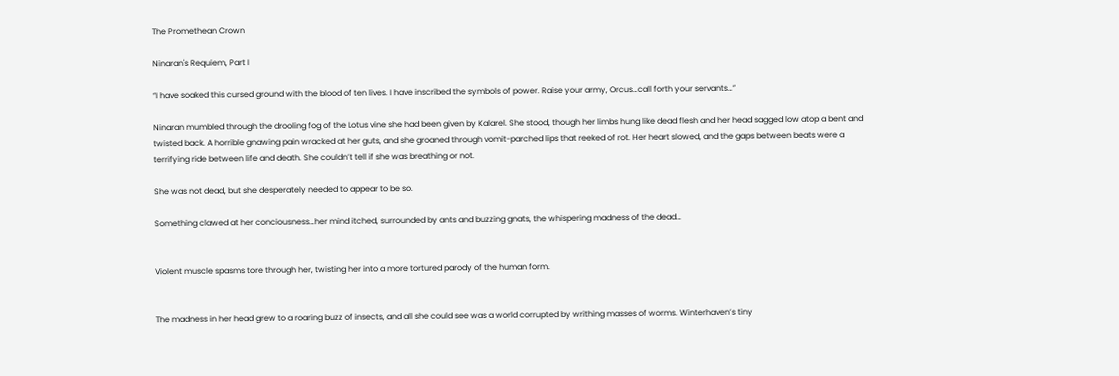The Promethean Crown

Ninaran's Requiem, Part I

“I have soaked this cursed ground with the blood of ten lives. I have inscribed the symbols of power. Raise your army, Orcus…call forth your servants…”

Ninaran mumbled through the drooling fog of the Lotus vine she had been given by Kalarel. She stood, though her limbs hung like dead flesh and her head sagged low atop a bent and twisted back. A horrible gnawing pain wracked at her guts, and she groaned through vomit-parched lips that reeked of rot. Her heart slowed, and the gaps between beats were a terrifying ride between life and death. She couldn’t tell if she was breathing or not.

She was not dead, but she desperately needed to appear to be so.

Something clawed at her conciousness…her mind itched, surrounded by ants and buzzing gnats, the whispering madness of the dead…


Violent muscle spasms tore through her, twisting her into a more tortured parody of the human form.


The madness in her head grew to a roaring buzz of insects, and all she could see was a world corrupted by writhing masses of worms. Winterhaven’s tiny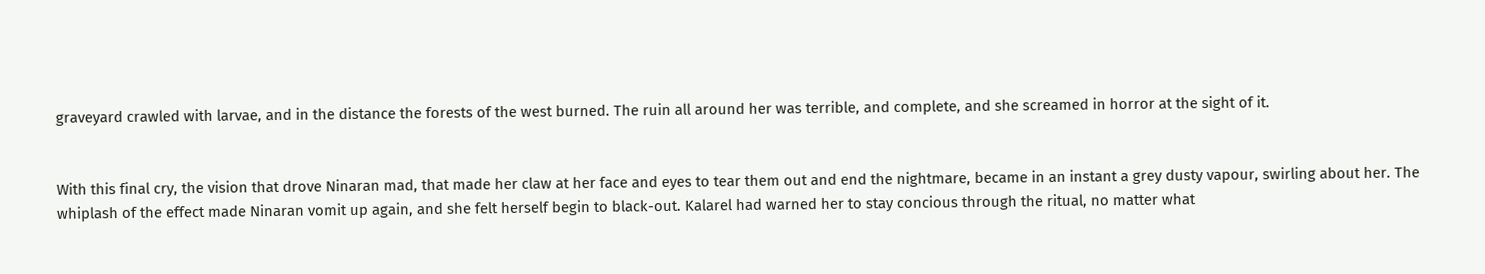graveyard crawled with larvae, and in the distance the forests of the west burned. The ruin all around her was terrible, and complete, and she screamed in horror at the sight of it.


With this final cry, the vision that drove Ninaran mad, that made her claw at her face and eyes to tear them out and end the nightmare, became in an instant a grey dusty vapour, swirling about her. The whiplash of the effect made Ninaran vomit up again, and she felt herself begin to black-out. Kalarel had warned her to stay concious through the ritual, no matter what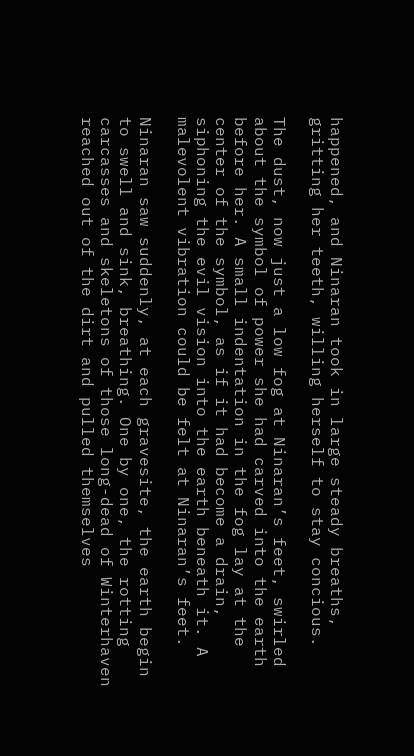happened, and Ninaran took in large steady breaths, gritting her teeth, willing herself to stay concious.

The dust, now just a low fog at Ninaran’s feet, swirled about the symbol of power she had carved into the earth before her. A small indentation in the fog lay at the center of the symbol, as if it had become a drain, siphoning the evil vision into the earth beneath it. A malevolent vibration could be felt at Ninaran’s feet.

Ninaran saw suddenly, at each gravesite, the earth begin to swell and sink, breathing. One by one, the rotting carcasses and skeletons of those long-dead of Winterhaven reached out of the dirt and pulled themselves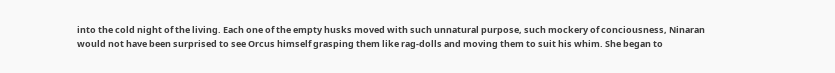into the cold night of the living. Each one of the empty husks moved with such unnatural purpose, such mockery of conciousness, Ninaran would not have been surprised to see Orcus himself grasping them like rag-dolls and moving them to suit his whim. She began to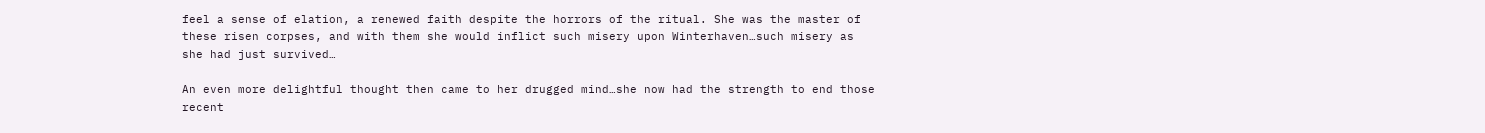feel a sense of elation, a renewed faith despite the horrors of the ritual. She was the master of these risen corpses, and with them she would inflict such misery upon Winterhaven…such misery as she had just survived…

An even more delightful thought then came to her drugged mind…she now had the strength to end those recent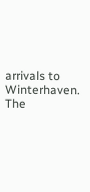arrivals to Winterhaven. The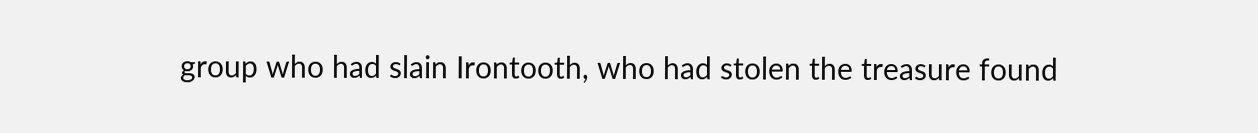group who had slain Irontooth, who had stolen the treasure found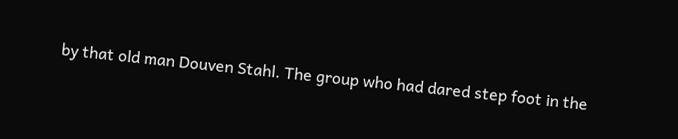by that old man Douven Stahl. The group who had dared step foot in the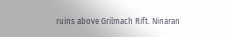ruins above Grilmach Rift. Ninaran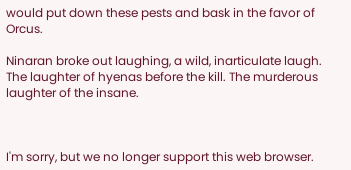would put down these pests and bask in the favor of Orcus.

Ninaran broke out laughing, a wild, inarticulate laugh. The laughter of hyenas before the kill. The murderous laughter of the insane.



I'm sorry, but we no longer support this web browser.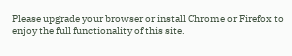Please upgrade your browser or install Chrome or Firefox to enjoy the full functionality of this site.